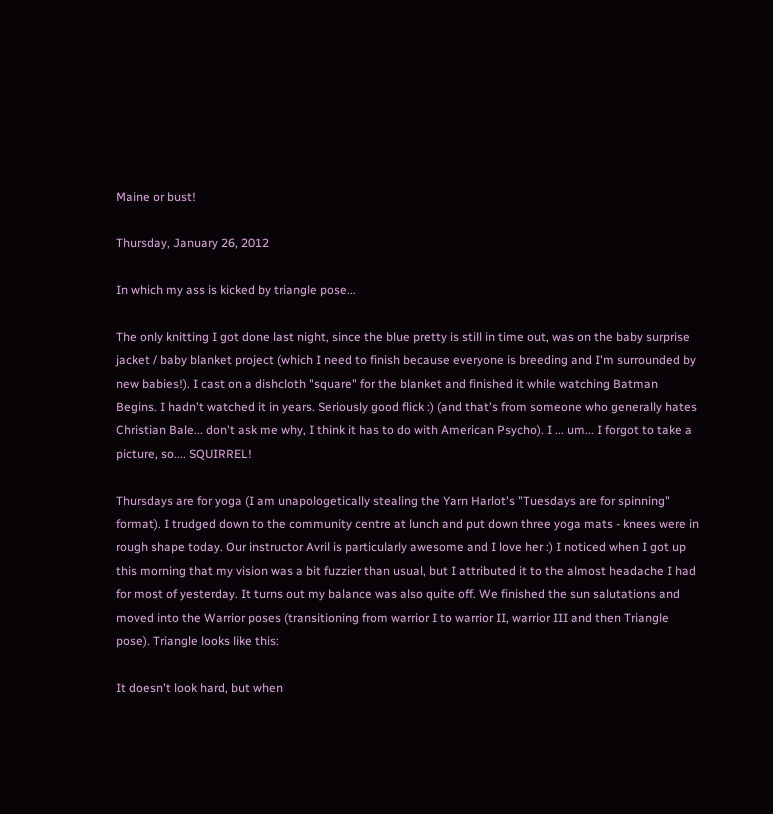Maine or bust!

Thursday, January 26, 2012

In which my ass is kicked by triangle pose...

The only knitting I got done last night, since the blue pretty is still in time out, was on the baby surprise jacket / baby blanket project (which I need to finish because everyone is breeding and I'm surrounded by new babies!). I cast on a dishcloth "square" for the blanket and finished it while watching Batman Begins. I hadn't watched it in years. Seriously good flick :) (and that's from someone who generally hates Christian Bale... don't ask me why, I think it has to do with American Psycho). I ... um... I forgot to take a picture, so.... SQUIRREL!

Thursdays are for yoga (I am unapologetically stealing the Yarn Harlot's "Tuesdays are for spinning" format). I trudged down to the community centre at lunch and put down three yoga mats - knees were in rough shape today. Our instructor Avril is particularly awesome and I love her :) I noticed when I got up this morning that my vision was a bit fuzzier than usual, but I attributed it to the almost headache I had for most of yesterday. It turns out my balance was also quite off. We finished the sun salutations and moved into the Warrior poses (transitioning from warrior I to warrior II, warrior III and then Triangle pose). Triangle looks like this:

It doesn't look hard, but when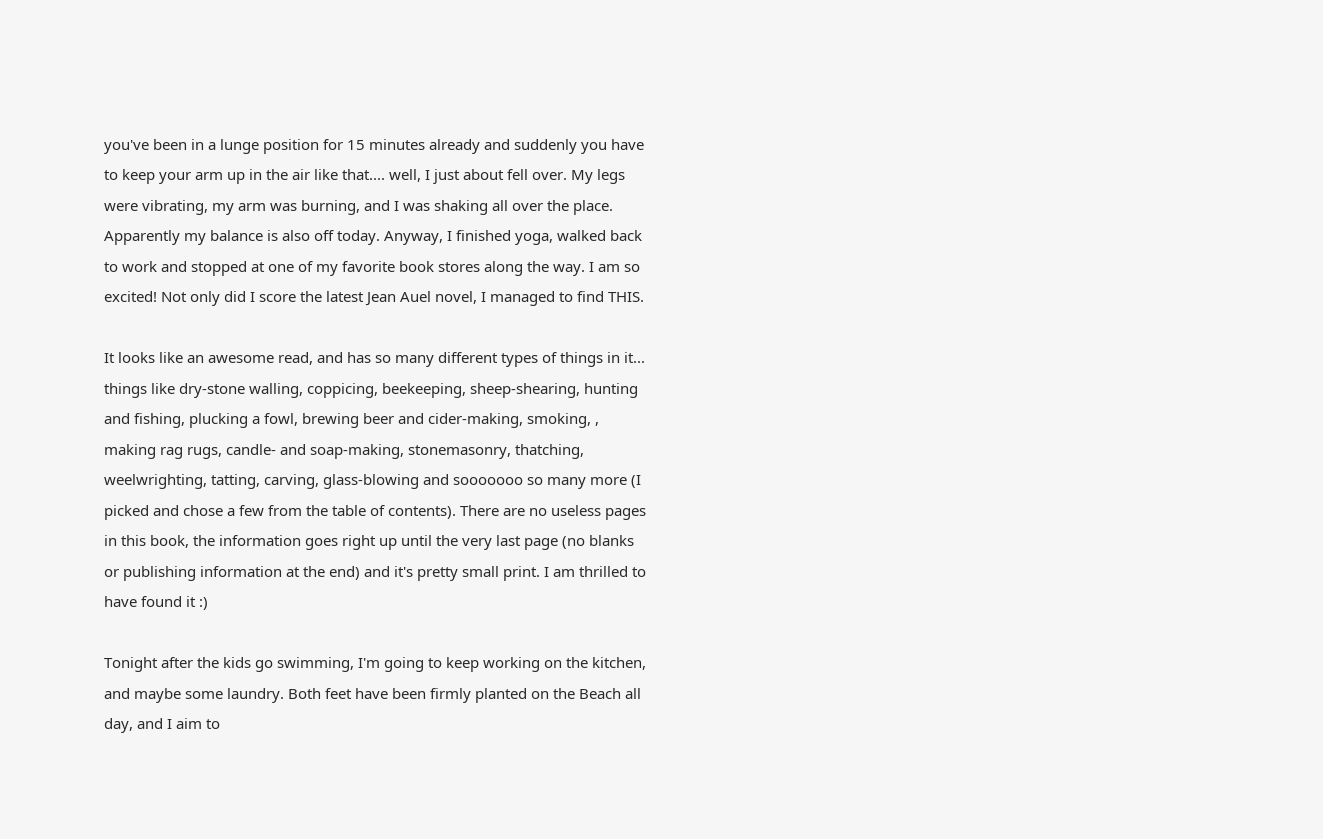you've been in a lunge position for 15 minutes already and suddenly you have to keep your arm up in the air like that.... well, I just about fell over. My legs were vibrating, my arm was burning, and I was shaking all over the place. Apparently my balance is also off today. Anyway, I finished yoga, walked back to work and stopped at one of my favorite book stores along the way. I am so excited! Not only did I score the latest Jean Auel novel, I managed to find THIS.

It looks like an awesome read, and has so many different types of things in it... things like dry-stone walling, coppicing, beekeeping, sheep-shearing, hunting and fishing, plucking a fowl, brewing beer and cider-making, smoking, , making rag rugs, candle- and soap-making, stonemasonry, thatching, weelwrighting, tatting, carving, glass-blowing and sooooooo so many more (I picked and chose a few from the table of contents). There are no useless pages in this book, the information goes right up until the very last page (no blanks or publishing information at the end) and it's pretty small print. I am thrilled to have found it :)

Tonight after the kids go swimming, I'm going to keep working on the kitchen, and maybe some laundry. Both feet have been firmly planted on the Beach all day, and I aim to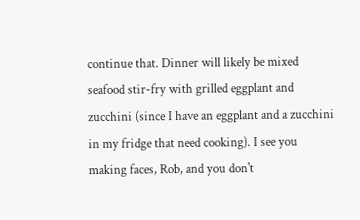continue that. Dinner will likely be mixed seafood stir-fry with grilled eggplant and zucchini (since I have an eggplant and a zucchini in my fridge that need cooking). I see you making faces, Rob, and you don't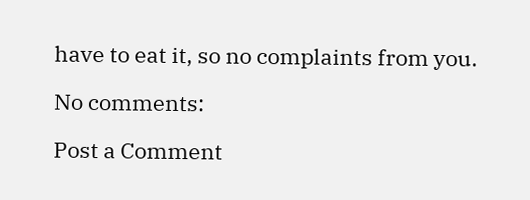have to eat it, so no complaints from you.

No comments:

Post a Comment